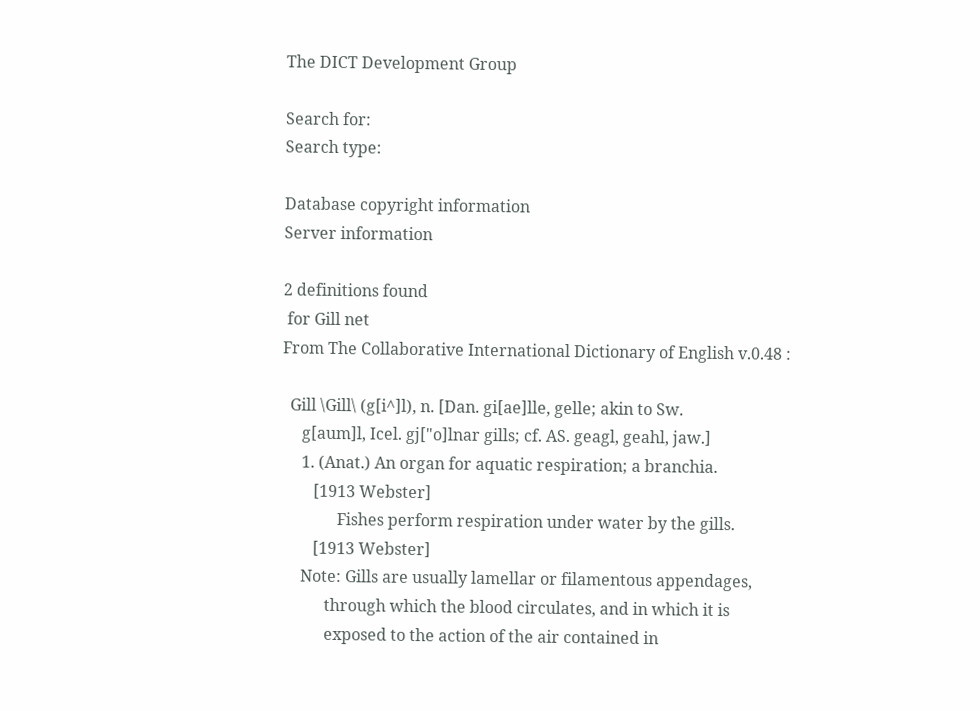The DICT Development Group

Search for:
Search type:

Database copyright information
Server information

2 definitions found
 for Gill net
From The Collaborative International Dictionary of English v.0.48 :

  Gill \Gill\ (g[i^]l), n. [Dan. gi[ae]lle, gelle; akin to Sw.
     g[aum]l, Icel. gj["o]lnar gills; cf. AS. geagl, geahl, jaw.]
     1. (Anat.) An organ for aquatic respiration; a branchia.
        [1913 Webster]
              Fishes perform respiration under water by the gills.
        [1913 Webster]
     Note: Gills are usually lamellar or filamentous appendages,
           through which the blood circulates, and in which it is
           exposed to the action of the air contained in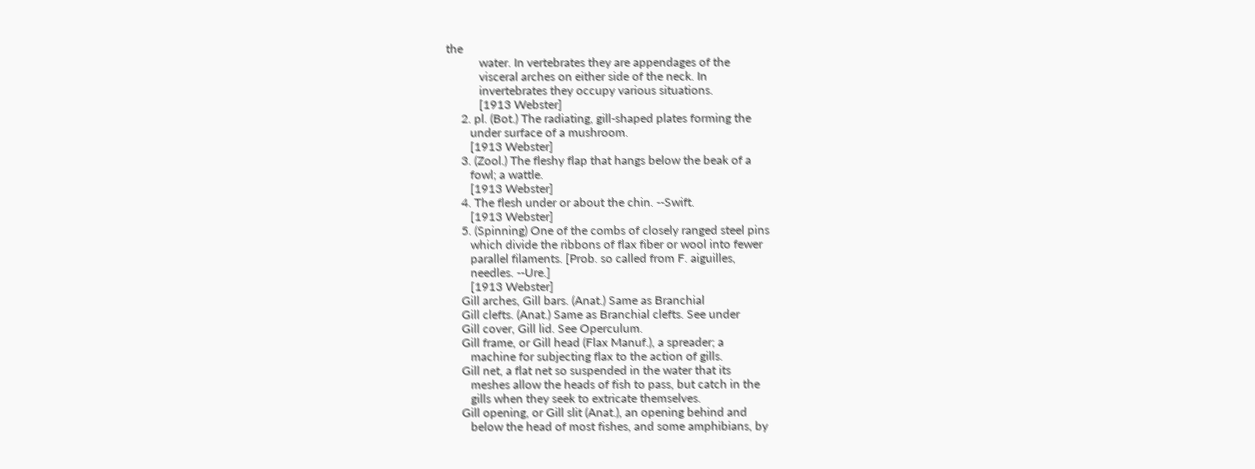the
           water. In vertebrates they are appendages of the
           visceral arches on either side of the neck. In
           invertebrates they occupy various situations.
           [1913 Webster]
     2. pl. (Bot.) The radiating, gill-shaped plates forming the
        under surface of a mushroom.
        [1913 Webster]
     3. (Zool.) The fleshy flap that hangs below the beak of a
        fowl; a wattle.
        [1913 Webster]
     4. The flesh under or about the chin. --Swift.
        [1913 Webster]
     5. (Spinning) One of the combs of closely ranged steel pins
        which divide the ribbons of flax fiber or wool into fewer
        parallel filaments. [Prob. so called from F. aiguilles,
        needles. --Ure.]
        [1913 Webster]
     Gill arches, Gill bars. (Anat.) Same as Branchial
     Gill clefts. (Anat.) Same as Branchial clefts. See under
     Gill cover, Gill lid. See Operculum.
     Gill frame, or Gill head (Flax Manuf.), a spreader; a
        machine for subjecting flax to the action of gills.
     Gill net, a flat net so suspended in the water that its
        meshes allow the heads of fish to pass, but catch in the
        gills when they seek to extricate themselves.
     Gill opening, or Gill slit (Anat.), an opening behind and
        below the head of most fishes, and some amphibians, by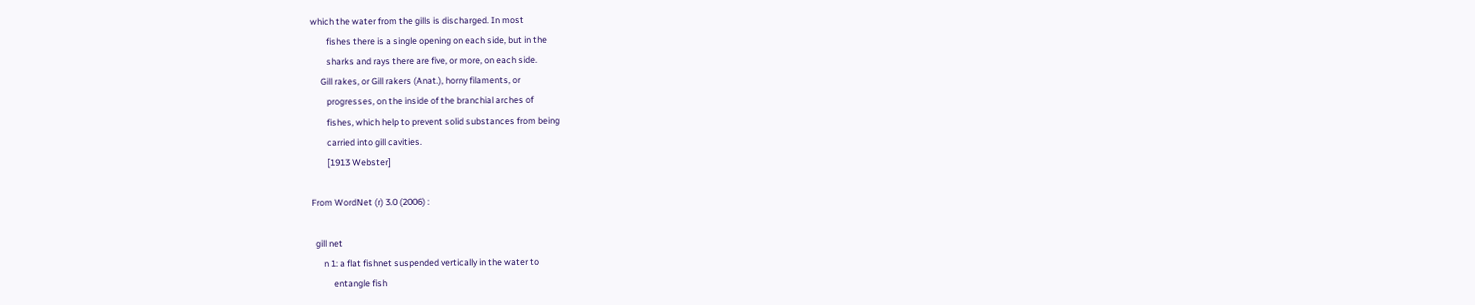which the water from the gills is discharged. In most
        fishes there is a single opening on each side, but in the
        sharks and rays there are five, or more, on each side.
     Gill rakes, or Gill rakers (Anat.), horny filaments, or
        progresses, on the inside of the branchial arches of
        fishes, which help to prevent solid substances from being
        carried into gill cavities.
        [1913 Webster]

From WordNet (r) 3.0 (2006) :

  gill net
      n 1: a flat fishnet suspended vertically in the water to
           entangle fish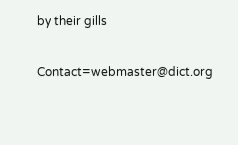by their gills

Contact=webmaster@dict.org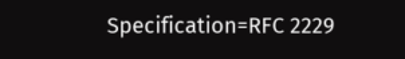Specification=RFC 2229